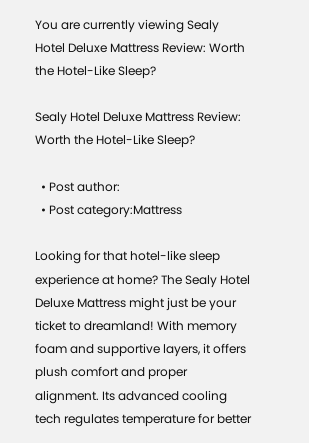You are currently viewing Sealy Hotel Deluxe Mattress Review: Worth the Hotel-Like Sleep?

Sealy Hotel Deluxe Mattress Review: Worth the Hotel-Like Sleep?

  • Post author:
  • Post category:Mattress

Looking for that hotel-like sleep experience at home? The Sealy Hotel Deluxe Mattress might just be your ticket to dreamland! With memory foam and supportive layers, it offers plush comfort and proper alignment. Its advanced cooling tech regulates temperature for better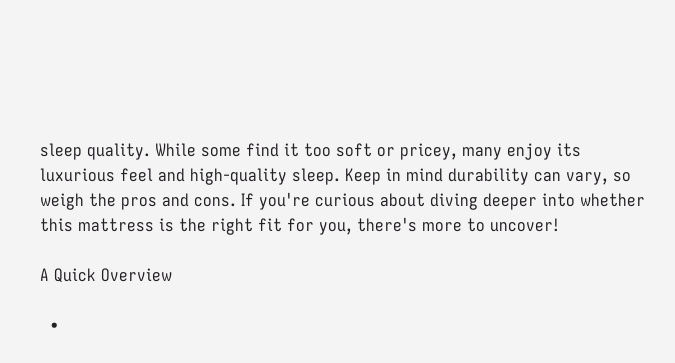sleep quality. While some find it too soft or pricey, many enjoy its luxurious feel and high-quality sleep. Keep in mind durability can vary, so weigh the pros and cons. If you're curious about diving deeper into whether this mattress is the right fit for you, there's more to uncover!

A Quick Overview

  •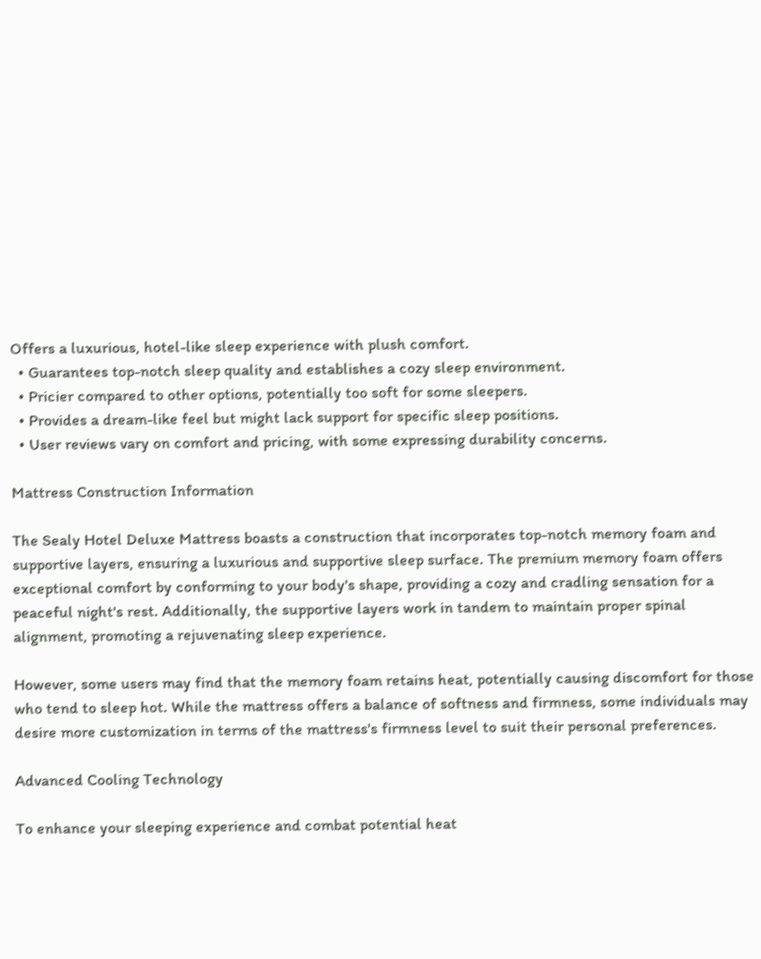Offers a luxurious, hotel-like sleep experience with plush comfort.
  • Guarantees top-notch sleep quality and establishes a cozy sleep environment.
  • Pricier compared to other options, potentially too soft for some sleepers.
  • Provides a dream-like feel but might lack support for specific sleep positions.
  • User reviews vary on comfort and pricing, with some expressing durability concerns.

Mattress Construction Information

The Sealy Hotel Deluxe Mattress boasts a construction that incorporates top-notch memory foam and supportive layers, ensuring a luxurious and supportive sleep surface. The premium memory foam offers exceptional comfort by conforming to your body's shape, providing a cozy and cradling sensation for a peaceful night's rest. Additionally, the supportive layers work in tandem to maintain proper spinal alignment, promoting a rejuvenating sleep experience.

However, some users may find that the memory foam retains heat, potentially causing discomfort for those who tend to sleep hot. While the mattress offers a balance of softness and firmness, some individuals may desire more customization in terms of the mattress's firmness level to suit their personal preferences.

Advanced Cooling Technology

To enhance your sleeping experience and combat potential heat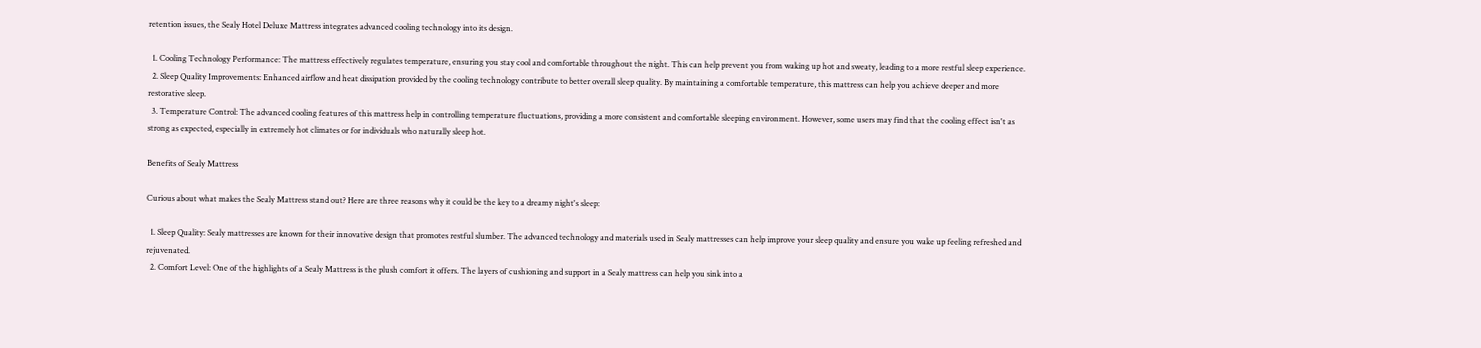retention issues, the Sealy Hotel Deluxe Mattress integrates advanced cooling technology into its design.

  1. Cooling Technology Performance: The mattress effectively regulates temperature, ensuring you stay cool and comfortable throughout the night. This can help prevent you from waking up hot and sweaty, leading to a more restful sleep experience.
  2. Sleep Quality Improvements: Enhanced airflow and heat dissipation provided by the cooling technology contribute to better overall sleep quality. By maintaining a comfortable temperature, this mattress can help you achieve deeper and more restorative sleep.
  3. Temperature Control: The advanced cooling features of this mattress help in controlling temperature fluctuations, providing a more consistent and comfortable sleeping environment. However, some users may find that the cooling effect isn't as strong as expected, especially in extremely hot climates or for individuals who naturally sleep hot.

Benefits of Sealy Mattress

Curious about what makes the Sealy Mattress stand out? Here are three reasons why it could be the key to a dreamy night's sleep:

  1. Sleep Quality: Sealy mattresses are known for their innovative design that promotes restful slumber. The advanced technology and materials used in Sealy mattresses can help improve your sleep quality and ensure you wake up feeling refreshed and rejuvenated.
  2. Comfort Level: One of the highlights of a Sealy Mattress is the plush comfort it offers. The layers of cushioning and support in a Sealy mattress can help you sink into a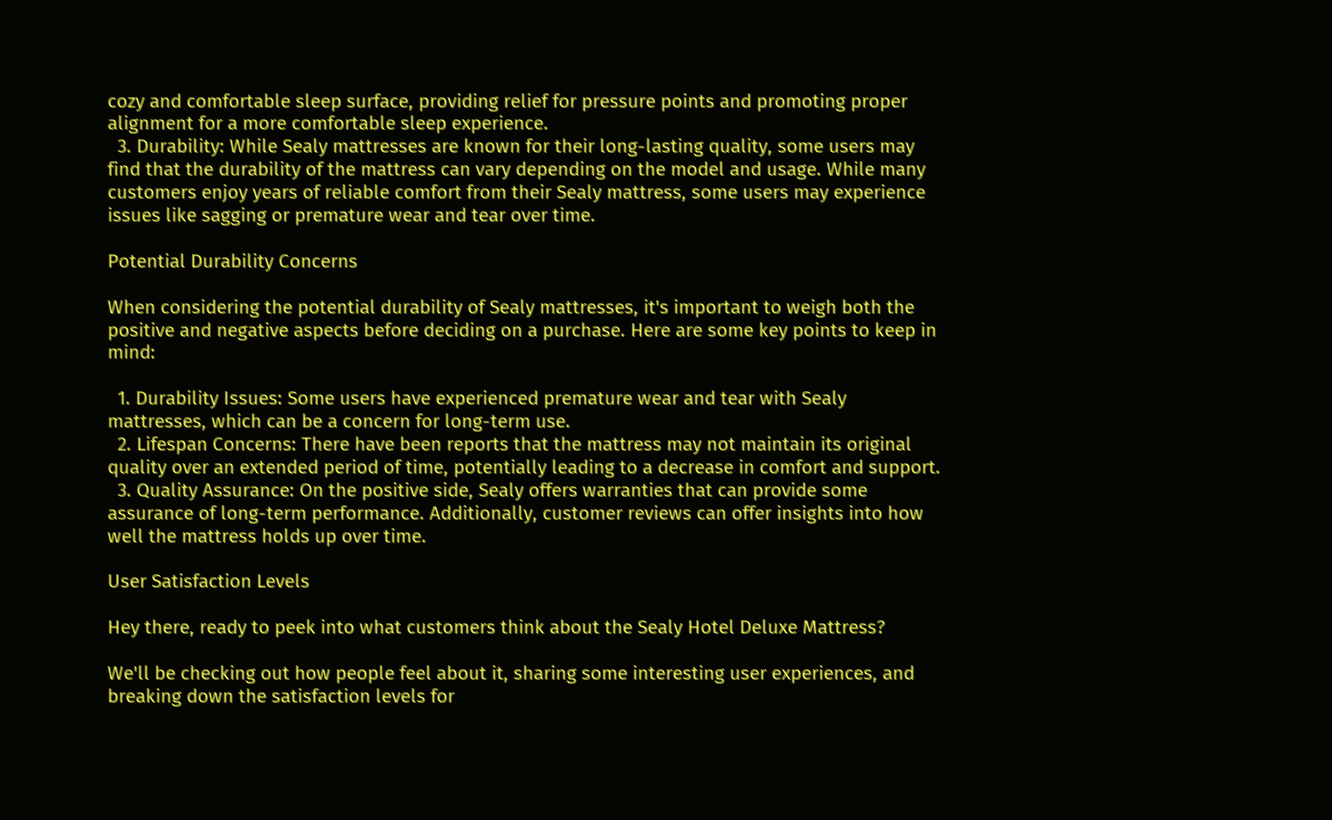cozy and comfortable sleep surface, providing relief for pressure points and promoting proper alignment for a more comfortable sleep experience.
  3. Durability: While Sealy mattresses are known for their long-lasting quality, some users may find that the durability of the mattress can vary depending on the model and usage. While many customers enjoy years of reliable comfort from their Sealy mattress, some users may experience issues like sagging or premature wear and tear over time.

Potential Durability Concerns

When considering the potential durability of Sealy mattresses, it's important to weigh both the positive and negative aspects before deciding on a purchase. Here are some key points to keep in mind:

  1. Durability Issues: Some users have experienced premature wear and tear with Sealy mattresses, which can be a concern for long-term use.
  2. Lifespan Concerns: There have been reports that the mattress may not maintain its original quality over an extended period of time, potentially leading to a decrease in comfort and support.
  3. Quality Assurance: On the positive side, Sealy offers warranties that can provide some assurance of long-term performance. Additionally, customer reviews can offer insights into how well the mattress holds up over time.

User Satisfaction Levels

Hey there, ready to peek into what customers think about the Sealy Hotel Deluxe Mattress?

We'll be checking out how people feel about it, sharing some interesting user experiences, and breaking down the satisfaction levels for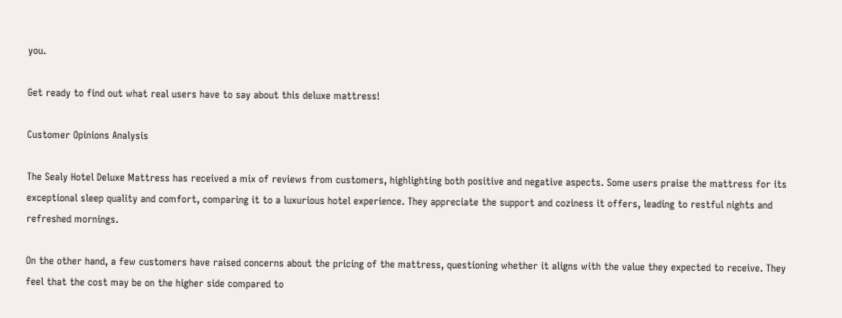you.

Get ready to find out what real users have to say about this deluxe mattress!

Customer Opinions Analysis

The Sealy Hotel Deluxe Mattress has received a mix of reviews from customers, highlighting both positive and negative aspects. Some users praise the mattress for its exceptional sleep quality and comfort, comparing it to a luxurious hotel experience. They appreciate the support and coziness it offers, leading to restful nights and refreshed mornings.

On the other hand, a few customers have raised concerns about the pricing of the mattress, questioning whether it aligns with the value they expected to receive. They feel that the cost may be on the higher side compared to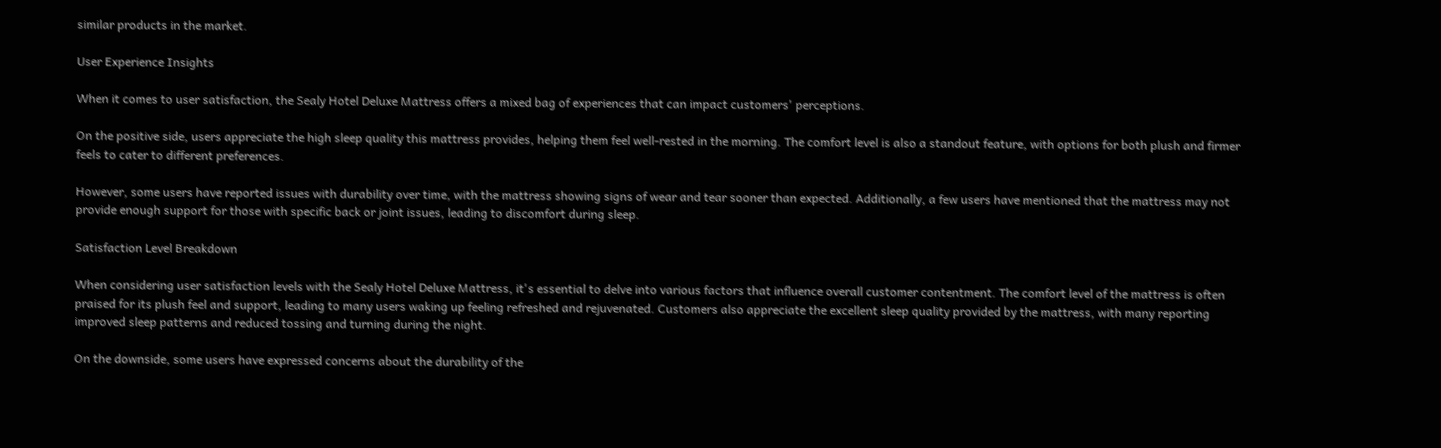similar products in the market.

User Experience Insights

When it comes to user satisfaction, the Sealy Hotel Deluxe Mattress offers a mixed bag of experiences that can impact customers' perceptions.

On the positive side, users appreciate the high sleep quality this mattress provides, helping them feel well-rested in the morning. The comfort level is also a standout feature, with options for both plush and firmer feels to cater to different preferences.

However, some users have reported issues with durability over time, with the mattress showing signs of wear and tear sooner than expected. Additionally, a few users have mentioned that the mattress may not provide enough support for those with specific back or joint issues, leading to discomfort during sleep.

Satisfaction Level Breakdown

When considering user satisfaction levels with the Sealy Hotel Deluxe Mattress, it's essential to delve into various factors that influence overall customer contentment. The comfort level of the mattress is often praised for its plush feel and support, leading to many users waking up feeling refreshed and rejuvenated. Customers also appreciate the excellent sleep quality provided by the mattress, with many reporting improved sleep patterns and reduced tossing and turning during the night.

On the downside, some users have expressed concerns about the durability of the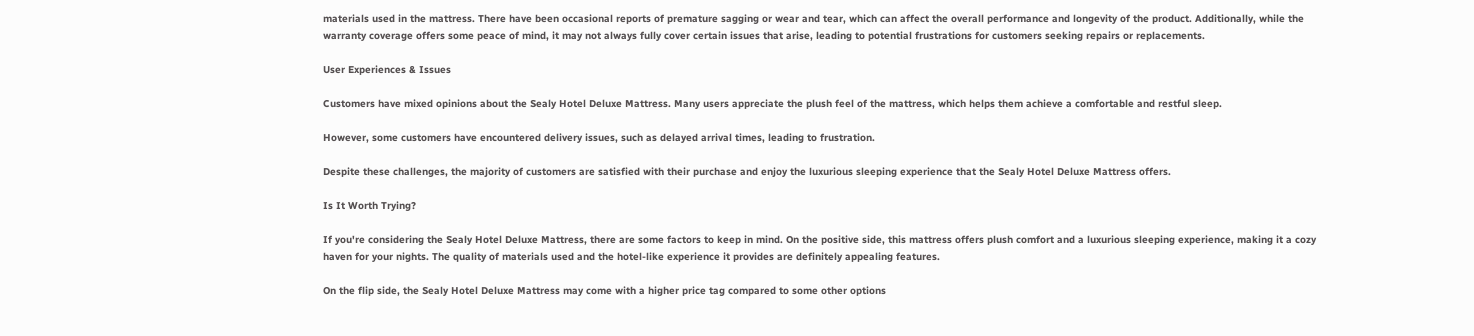materials used in the mattress. There have been occasional reports of premature sagging or wear and tear, which can affect the overall performance and longevity of the product. Additionally, while the warranty coverage offers some peace of mind, it may not always fully cover certain issues that arise, leading to potential frustrations for customers seeking repairs or replacements.

User Experiences & Issues

Customers have mixed opinions about the Sealy Hotel Deluxe Mattress. Many users appreciate the plush feel of the mattress, which helps them achieve a comfortable and restful sleep.

However, some customers have encountered delivery issues, such as delayed arrival times, leading to frustration.

Despite these challenges, the majority of customers are satisfied with their purchase and enjoy the luxurious sleeping experience that the Sealy Hotel Deluxe Mattress offers.

Is It Worth Trying?

If you're considering the Sealy Hotel Deluxe Mattress, there are some factors to keep in mind. On the positive side, this mattress offers plush comfort and a luxurious sleeping experience, making it a cozy haven for your nights. The quality of materials used and the hotel-like experience it provides are definitely appealing features.

On the flip side, the Sealy Hotel Deluxe Mattress may come with a higher price tag compared to some other options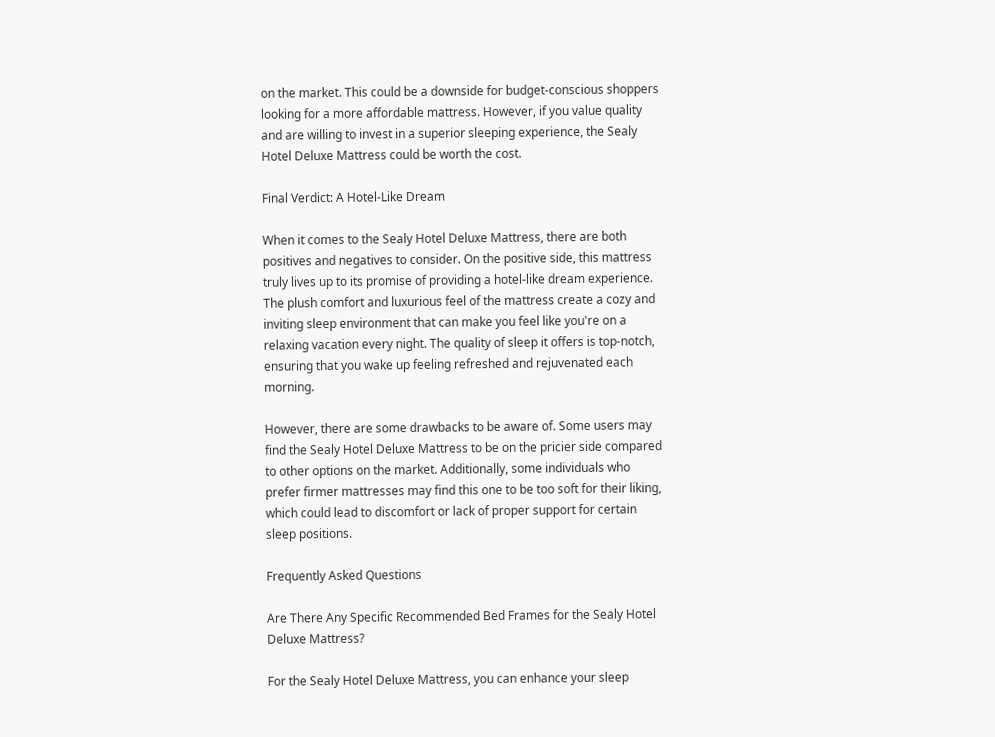on the market. This could be a downside for budget-conscious shoppers looking for a more affordable mattress. However, if you value quality and are willing to invest in a superior sleeping experience, the Sealy Hotel Deluxe Mattress could be worth the cost.

Final Verdict: A Hotel-Like Dream

When it comes to the Sealy Hotel Deluxe Mattress, there are both positives and negatives to consider. On the positive side, this mattress truly lives up to its promise of providing a hotel-like dream experience. The plush comfort and luxurious feel of the mattress create a cozy and inviting sleep environment that can make you feel like you're on a relaxing vacation every night. The quality of sleep it offers is top-notch, ensuring that you wake up feeling refreshed and rejuvenated each morning.

However, there are some drawbacks to be aware of. Some users may find the Sealy Hotel Deluxe Mattress to be on the pricier side compared to other options on the market. Additionally, some individuals who prefer firmer mattresses may find this one to be too soft for their liking, which could lead to discomfort or lack of proper support for certain sleep positions.

Frequently Asked Questions

Are There Any Specific Recommended Bed Frames for the Sealy Hotel Deluxe Mattress?

For the Sealy Hotel Deluxe Mattress, you can enhance your sleep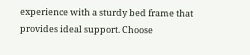experience with a sturdy bed frame that provides ideal support. Choose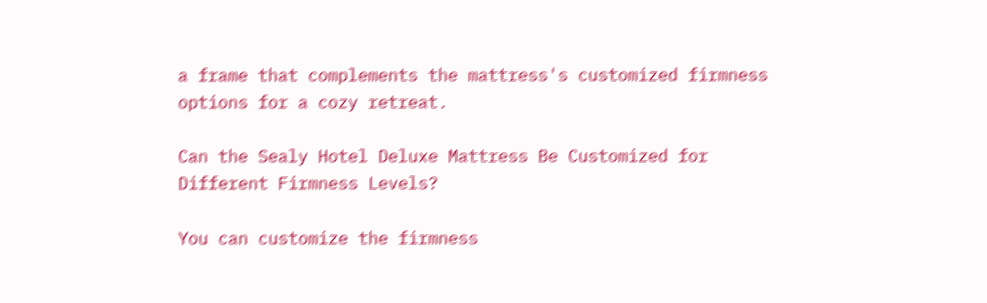a frame that complements the mattress's customized firmness options for a cozy retreat.

Can the Sealy Hotel Deluxe Mattress Be Customized for Different Firmness Levels?

You can customize the firmness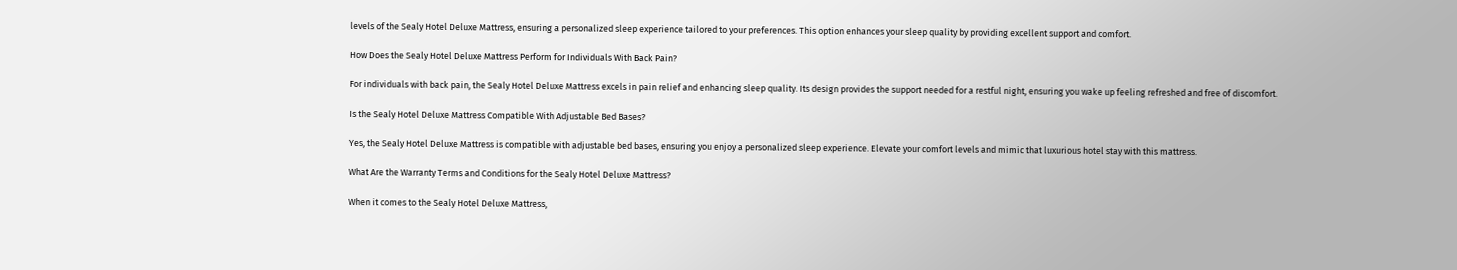levels of the Sealy Hotel Deluxe Mattress, ensuring a personalized sleep experience tailored to your preferences. This option enhances your sleep quality by providing excellent support and comfort.

How Does the Sealy Hotel Deluxe Mattress Perform for Individuals With Back Pain?

For individuals with back pain, the Sealy Hotel Deluxe Mattress excels in pain relief and enhancing sleep quality. Its design provides the support needed for a restful night, ensuring you wake up feeling refreshed and free of discomfort.

Is the Sealy Hotel Deluxe Mattress Compatible With Adjustable Bed Bases?

Yes, the Sealy Hotel Deluxe Mattress is compatible with adjustable bed bases, ensuring you enjoy a personalized sleep experience. Elevate your comfort levels and mimic that luxurious hotel stay with this mattress.

What Are the Warranty Terms and Conditions for the Sealy Hotel Deluxe Mattress?

When it comes to the Sealy Hotel Deluxe Mattress,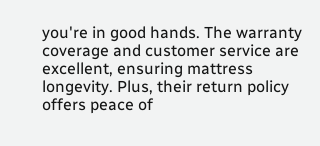you're in good hands. The warranty coverage and customer service are excellent, ensuring mattress longevity. Plus, their return policy offers peace of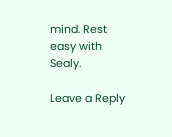mind. Rest easy with Sealy.

Leave a Reply